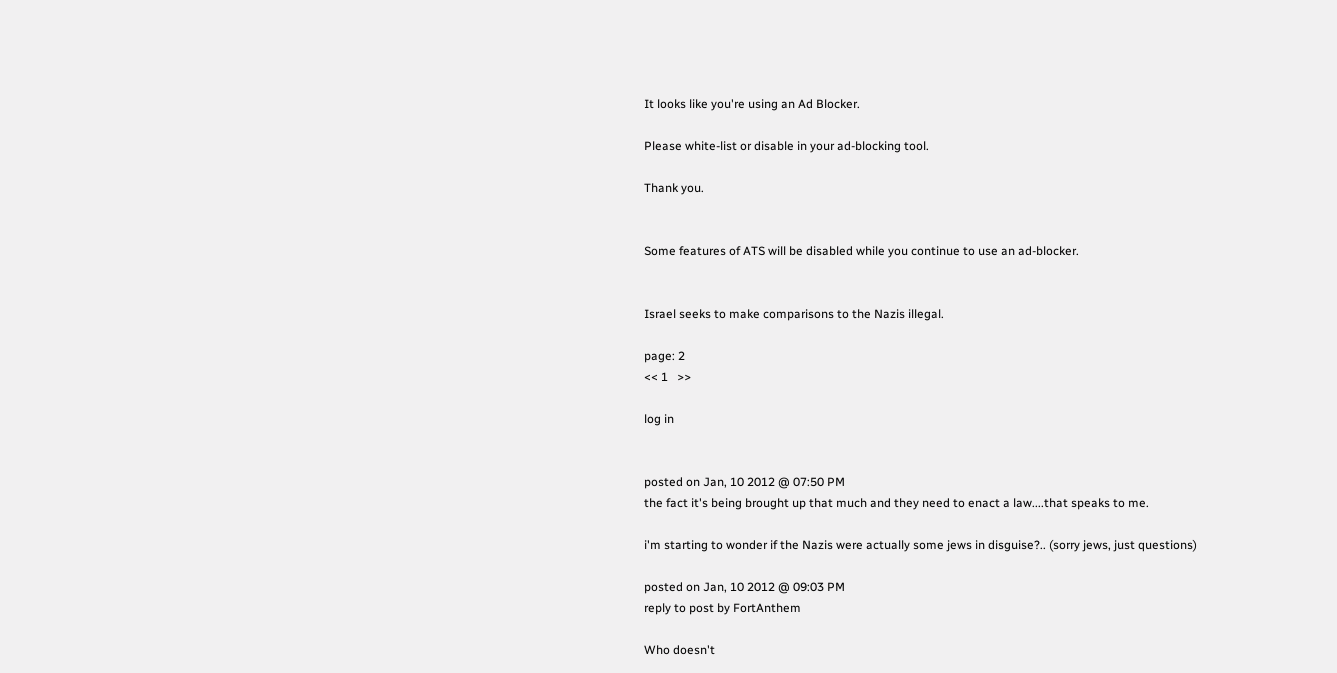It looks like you're using an Ad Blocker.

Please white-list or disable in your ad-blocking tool.

Thank you.


Some features of ATS will be disabled while you continue to use an ad-blocker.


Israel seeks to make comparisons to the Nazis illegal.

page: 2
<< 1   >>

log in


posted on Jan, 10 2012 @ 07:50 PM
the fact it's being brought up that much and they need to enact a law....that speaks to me.

i'm starting to wonder if the Nazis were actually some jews in disguise?.. (sorry jews, just questions)

posted on Jan, 10 2012 @ 09:03 PM
reply to post by FortAnthem

Who doesn't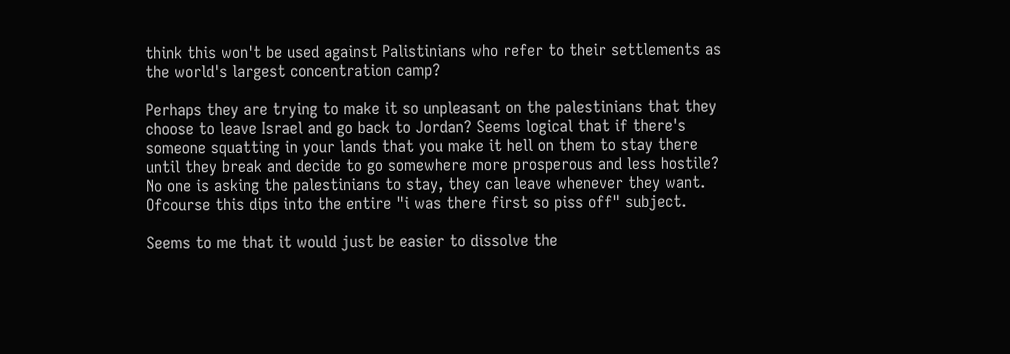think this won't be used against Palistinians who refer to their settlements as the world's largest concentration camp?

Perhaps they are trying to make it so unpleasant on the palestinians that they choose to leave Israel and go back to Jordan? Seems logical that if there's someone squatting in your lands that you make it hell on them to stay there until they break and decide to go somewhere more prosperous and less hostile? No one is asking the palestinians to stay, they can leave whenever they want. Ofcourse this dips into the entire "i was there first so piss off" subject.

Seems to me that it would just be easier to dissolve the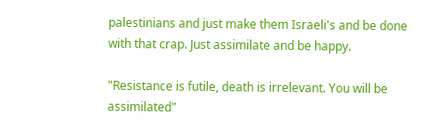palestinians and just make them Israeli's and be done with that crap. Just assimilate and be happy.

"Resistance is futile, death is irrelevant. You will be assimilated"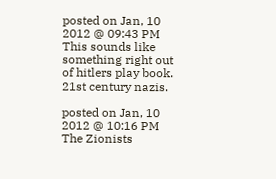posted on Jan, 10 2012 @ 09:43 PM
This sounds like something right out of hitlers play book. 21st century nazis.

posted on Jan, 10 2012 @ 10:16 PM
The Zionists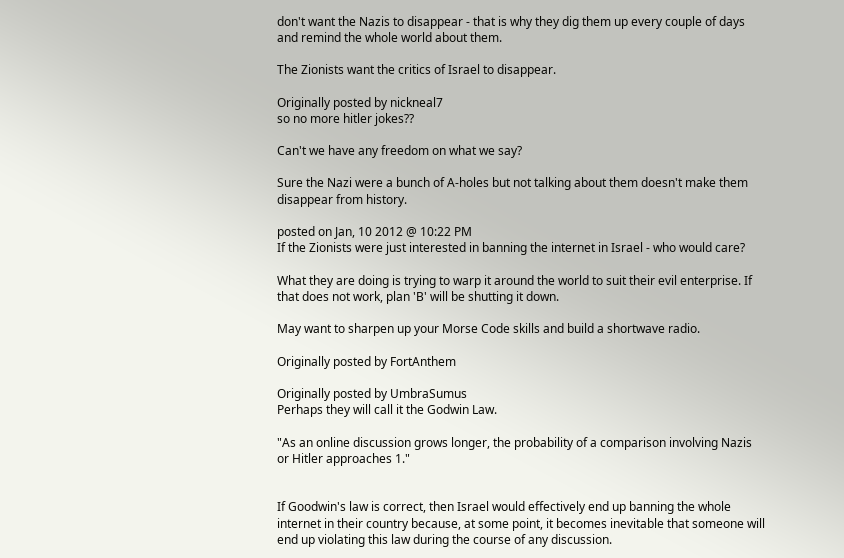don't want the Nazis to disappear - that is why they dig them up every couple of days and remind the whole world about them.

The Zionists want the critics of Israel to disappear.

Originally posted by nickneal7
so no more hitler jokes??

Can't we have any freedom on what we say?

Sure the Nazi were a bunch of A-holes but not talking about them doesn't make them disappear from history.

posted on Jan, 10 2012 @ 10:22 PM
If the Zionists were just interested in banning the internet in Israel - who would care?

What they are doing is trying to warp it around the world to suit their evil enterprise. If that does not work, plan 'B' will be shutting it down.

May want to sharpen up your Morse Code skills and build a shortwave radio.

Originally posted by FortAnthem

Originally posted by UmbraSumus
Perhaps they will call it the Godwin Law.

"As an online discussion grows longer, the probability of a comparison involving Nazis or Hitler approaches 1."


If Goodwin's law is correct, then Israel would effectively end up banning the whole internet in their country because, at some point, it becomes inevitable that someone will end up violating this law during the course of any discussion.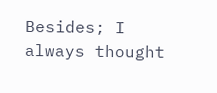Besides; I always thought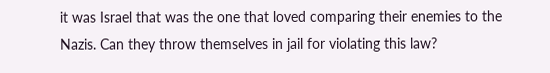it was Israel that was the one that loved comparing their enemies to the Nazis. Can they throw themselves in jail for violating this law?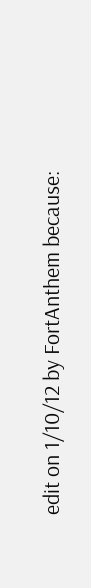edit on 1/10/12 by FortAnthem because: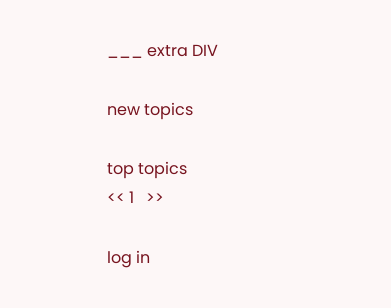___ extra DIV

new topics

top topics
<< 1   >>

log in